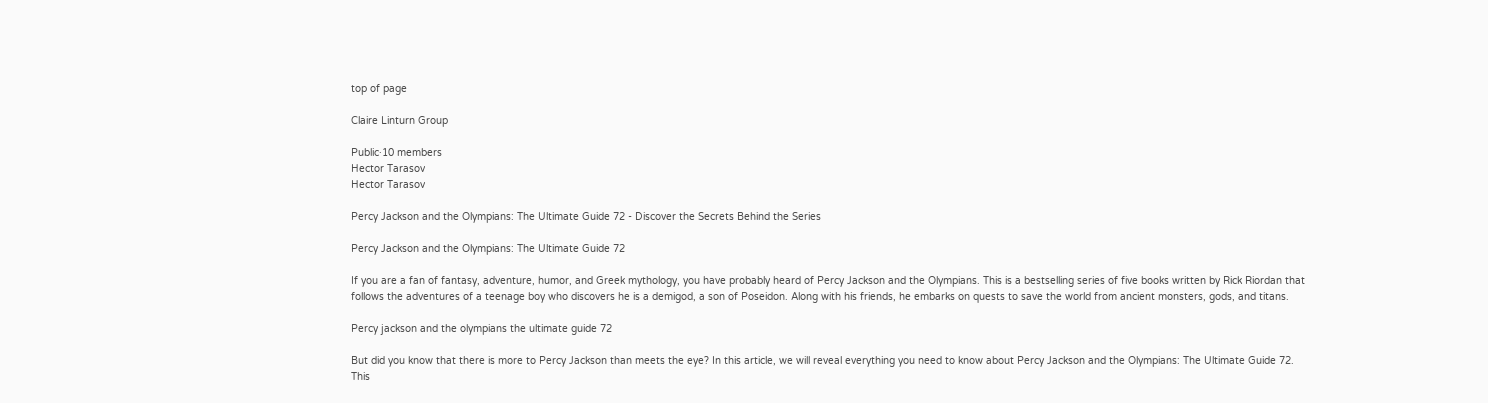top of page

Claire Linturn Group

Public·10 members
Hector Tarasov
Hector Tarasov

Percy Jackson and the Olympians: The Ultimate Guide 72 - Discover the Secrets Behind the Series

Percy Jackson and the Olympians: The Ultimate Guide 72

If you are a fan of fantasy, adventure, humor, and Greek mythology, you have probably heard of Percy Jackson and the Olympians. This is a bestselling series of five books written by Rick Riordan that follows the adventures of a teenage boy who discovers he is a demigod, a son of Poseidon. Along with his friends, he embarks on quests to save the world from ancient monsters, gods, and titans.

Percy jackson and the olympians the ultimate guide 72

But did you know that there is more to Percy Jackson than meets the eye? In this article, we will reveal everything you need to know about Percy Jackson and the Olympians: The Ultimate Guide 72. This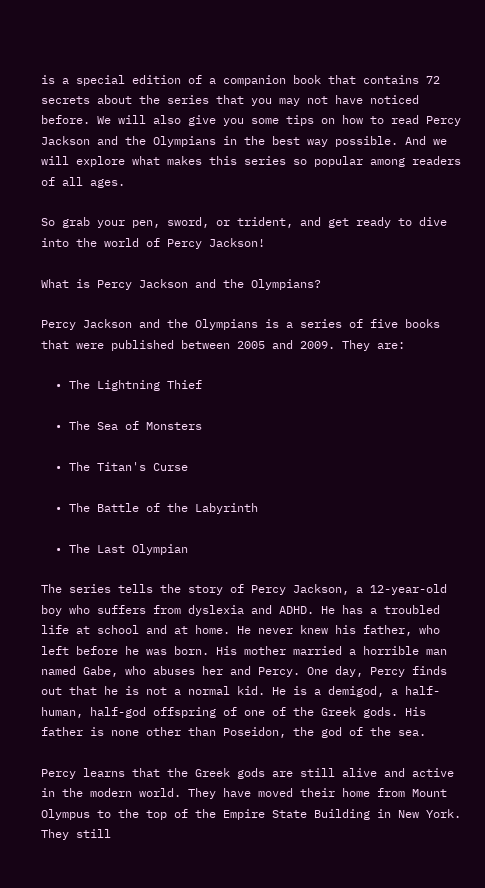is a special edition of a companion book that contains 72 secrets about the series that you may not have noticed before. We will also give you some tips on how to read Percy Jackson and the Olympians in the best way possible. And we will explore what makes this series so popular among readers of all ages.

So grab your pen, sword, or trident, and get ready to dive into the world of Percy Jackson!

What is Percy Jackson and the Olympians?

Percy Jackson and the Olympians is a series of five books that were published between 2005 and 2009. They are:

  • The Lightning Thief

  • The Sea of Monsters

  • The Titan's Curse

  • The Battle of the Labyrinth

  • The Last Olympian

The series tells the story of Percy Jackson, a 12-year-old boy who suffers from dyslexia and ADHD. He has a troubled life at school and at home. He never knew his father, who left before he was born. His mother married a horrible man named Gabe, who abuses her and Percy. One day, Percy finds out that he is not a normal kid. He is a demigod, a half-human, half-god offspring of one of the Greek gods. His father is none other than Poseidon, the god of the sea.

Percy learns that the Greek gods are still alive and active in the modern world. They have moved their home from Mount Olympus to the top of the Empire State Building in New York. They still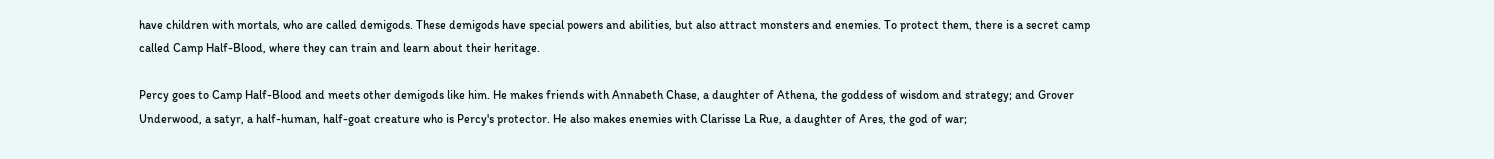have children with mortals, who are called demigods. These demigods have special powers and abilities, but also attract monsters and enemies. To protect them, there is a secret camp called Camp Half-Blood, where they can train and learn about their heritage.

Percy goes to Camp Half-Blood and meets other demigods like him. He makes friends with Annabeth Chase, a daughter of Athena, the goddess of wisdom and strategy; and Grover Underwood, a satyr, a half-human, half-goat creature who is Percy's protector. He also makes enemies with Clarisse La Rue, a daughter of Ares, the god of war;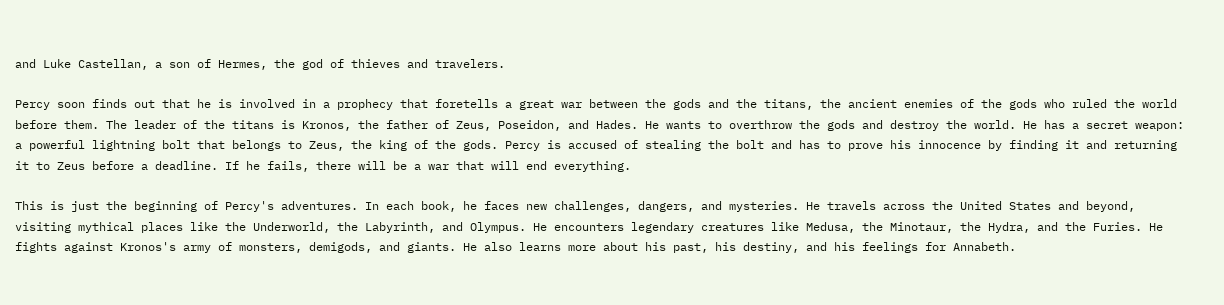and Luke Castellan, a son of Hermes, the god of thieves and travelers.

Percy soon finds out that he is involved in a prophecy that foretells a great war between the gods and the titans, the ancient enemies of the gods who ruled the world before them. The leader of the titans is Kronos, the father of Zeus, Poseidon, and Hades. He wants to overthrow the gods and destroy the world. He has a secret weapon: a powerful lightning bolt that belongs to Zeus, the king of the gods. Percy is accused of stealing the bolt and has to prove his innocence by finding it and returning it to Zeus before a deadline. If he fails, there will be a war that will end everything.

This is just the beginning of Percy's adventures. In each book, he faces new challenges, dangers, and mysteries. He travels across the United States and beyond, visiting mythical places like the Underworld, the Labyrinth, and Olympus. He encounters legendary creatures like Medusa, the Minotaur, the Hydra, and the Furies. He fights against Kronos's army of monsters, demigods, and giants. He also learns more about his past, his destiny, and his feelings for Annabeth.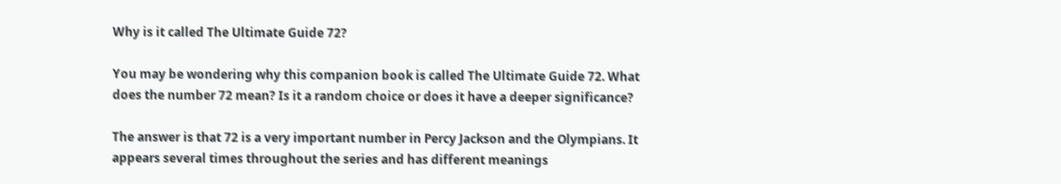Why is it called The Ultimate Guide 72?

You may be wondering why this companion book is called The Ultimate Guide 72. What does the number 72 mean? Is it a random choice or does it have a deeper significance?

The answer is that 72 is a very important number in Percy Jackson and the Olympians. It appears several times throughout the series and has different meanings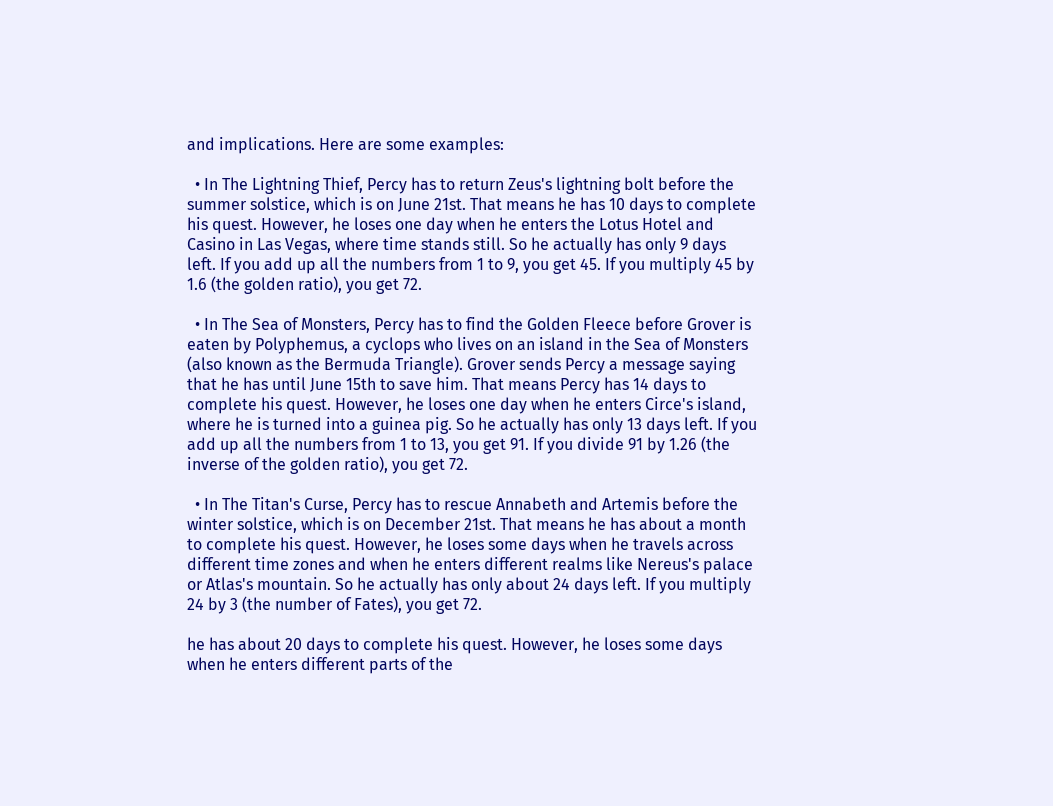and implications. Here are some examples:

  • In The Lightning Thief, Percy has to return Zeus's lightning bolt before the summer solstice, which is on June 21st. That means he has 10 days to complete his quest. However, he loses one day when he enters the Lotus Hotel and Casino in Las Vegas, where time stands still. So he actually has only 9 days left. If you add up all the numbers from 1 to 9, you get 45. If you multiply 45 by 1.6 (the golden ratio), you get 72.

  • In The Sea of Monsters, Percy has to find the Golden Fleece before Grover is eaten by Polyphemus, a cyclops who lives on an island in the Sea of Monsters (also known as the Bermuda Triangle). Grover sends Percy a message saying that he has until June 15th to save him. That means Percy has 14 days to complete his quest. However, he loses one day when he enters Circe's island, where he is turned into a guinea pig. So he actually has only 13 days left. If you add up all the numbers from 1 to 13, you get 91. If you divide 91 by 1.26 (the inverse of the golden ratio), you get 72.

  • In The Titan's Curse, Percy has to rescue Annabeth and Artemis before the winter solstice, which is on December 21st. That means he has about a month to complete his quest. However, he loses some days when he travels across different time zones and when he enters different realms like Nereus's palace or Atlas's mountain. So he actually has only about 24 days left. If you multiply 24 by 3 (the number of Fates), you get 72.

he has about 20 days to complete his quest. However, he loses some days when he enters different parts of the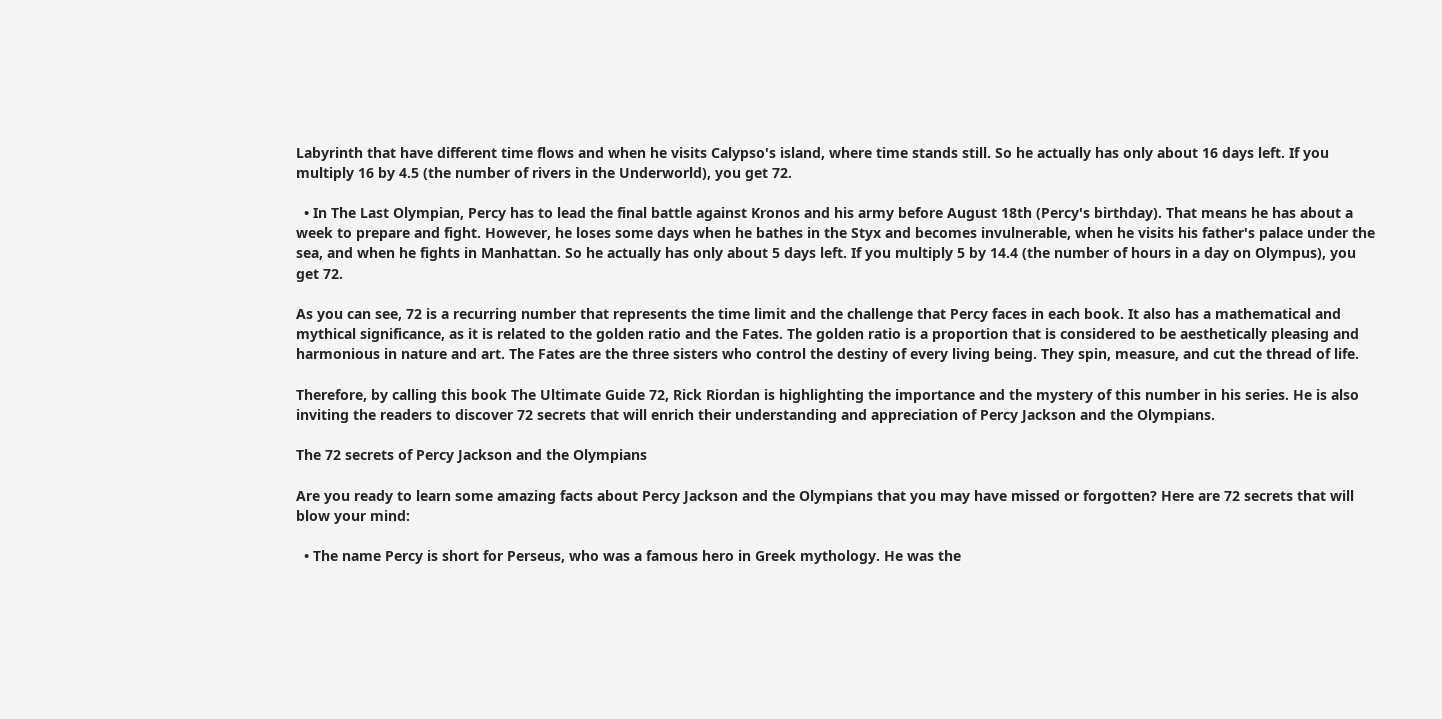Labyrinth that have different time flows and when he visits Calypso's island, where time stands still. So he actually has only about 16 days left. If you multiply 16 by 4.5 (the number of rivers in the Underworld), you get 72.

  • In The Last Olympian, Percy has to lead the final battle against Kronos and his army before August 18th (Percy's birthday). That means he has about a week to prepare and fight. However, he loses some days when he bathes in the Styx and becomes invulnerable, when he visits his father's palace under the sea, and when he fights in Manhattan. So he actually has only about 5 days left. If you multiply 5 by 14.4 (the number of hours in a day on Olympus), you get 72.

As you can see, 72 is a recurring number that represents the time limit and the challenge that Percy faces in each book. It also has a mathematical and mythical significance, as it is related to the golden ratio and the Fates. The golden ratio is a proportion that is considered to be aesthetically pleasing and harmonious in nature and art. The Fates are the three sisters who control the destiny of every living being. They spin, measure, and cut the thread of life.

Therefore, by calling this book The Ultimate Guide 72, Rick Riordan is highlighting the importance and the mystery of this number in his series. He is also inviting the readers to discover 72 secrets that will enrich their understanding and appreciation of Percy Jackson and the Olympians.

The 72 secrets of Percy Jackson and the Olympians

Are you ready to learn some amazing facts about Percy Jackson and the Olympians that you may have missed or forgotten? Here are 72 secrets that will blow your mind:

  • The name Percy is short for Perseus, who was a famous hero in Greek mythology. He was the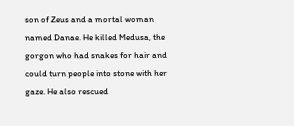son of Zeus and a mortal woman named Danae. He killed Medusa, the gorgon who had snakes for hair and could turn people into stone with her gaze. He also rescued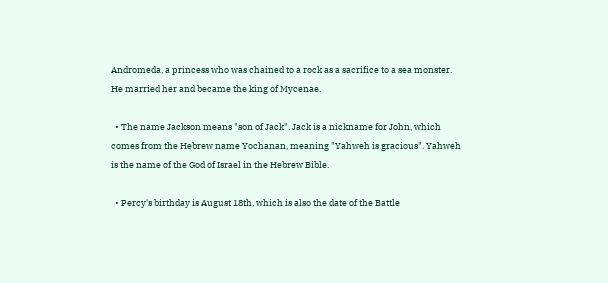Andromeda, a princess who was chained to a rock as a sacrifice to a sea monster. He married her and became the king of Mycenae.

  • The name Jackson means "son of Jack". Jack is a nickname for John, which comes from the Hebrew name Yochanan, meaning "Yahweh is gracious". Yahweh is the name of the God of Israel in the Hebrew Bible.

  • Percy's birthday is August 18th, which is also the date of the Battle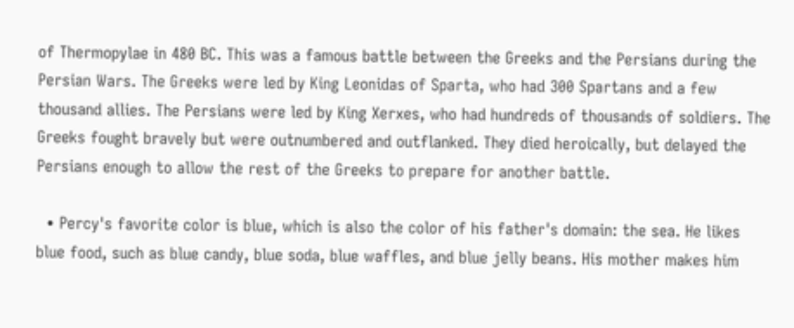of Thermopylae in 480 BC. This was a famous battle between the Greeks and the Persians during the Persian Wars. The Greeks were led by King Leonidas of Sparta, who had 300 Spartans and a few thousand allies. The Persians were led by King Xerxes, who had hundreds of thousands of soldiers. The Greeks fought bravely but were outnumbered and outflanked. They died heroically, but delayed the Persians enough to allow the rest of the Greeks to prepare for another battle.

  • Percy's favorite color is blue, which is also the color of his father's domain: the sea. He likes blue food, such as blue candy, blue soda, blue waffles, and blue jelly beans. His mother makes him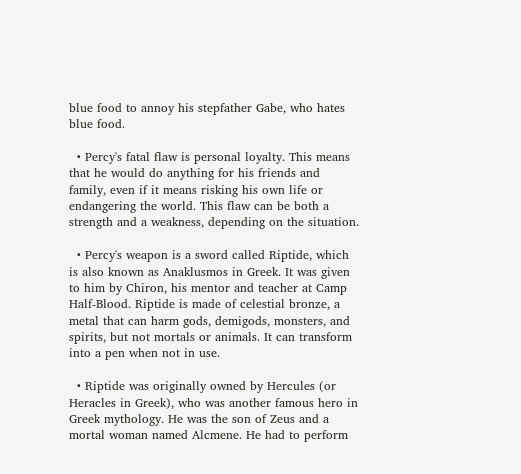blue food to annoy his stepfather Gabe, who hates blue food.

  • Percy's fatal flaw is personal loyalty. This means that he would do anything for his friends and family, even if it means risking his own life or endangering the world. This flaw can be both a strength and a weakness, depending on the situation.

  • Percy's weapon is a sword called Riptide, which is also known as Anaklusmos in Greek. It was given to him by Chiron, his mentor and teacher at Camp Half-Blood. Riptide is made of celestial bronze, a metal that can harm gods, demigods, monsters, and spirits, but not mortals or animals. It can transform into a pen when not in use.

  • Riptide was originally owned by Hercules (or Heracles in Greek), who was another famous hero in Greek mythology. He was the son of Zeus and a mortal woman named Alcmene. He had to perform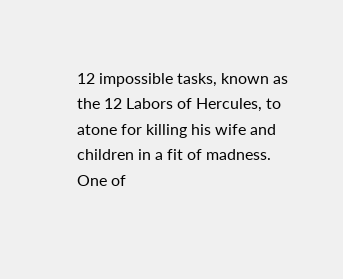12 impossible tasks, known as the 12 Labors of Hercules, to atone for killing his wife and children in a fit of madness. One of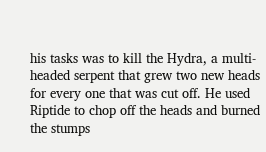his tasks was to kill the Hydra, a multi-headed serpent that grew two new heads for every one that was cut off. He used Riptide to chop off the heads and burned the stumps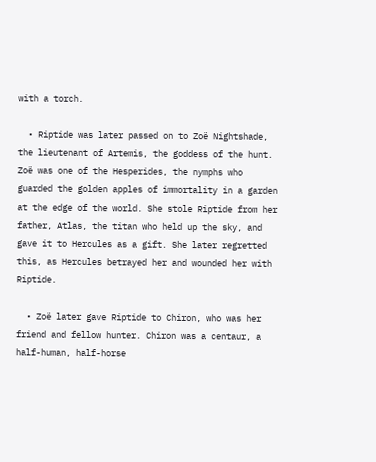with a torch.

  • Riptide was later passed on to Zoë Nightshade, the lieutenant of Artemis, the goddess of the hunt. Zoë was one of the Hesperides, the nymphs who guarded the golden apples of immortality in a garden at the edge of the world. She stole Riptide from her father, Atlas, the titan who held up the sky, and gave it to Hercules as a gift. She later regretted this, as Hercules betrayed her and wounded her with Riptide.

  • Zoë later gave Riptide to Chiron, who was her friend and fellow hunter. Chiron was a centaur, a half-human, half-horse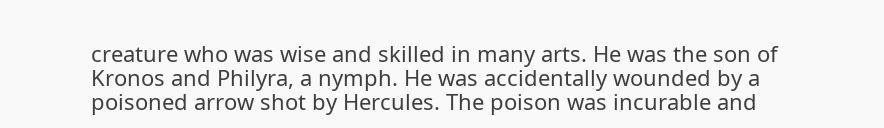creature who was wise and skilled in many arts. He was the son of Kronos and Philyra, a nymph. He was accidentally wounded by a poisoned arrow shot by Hercules. The poison was incurable and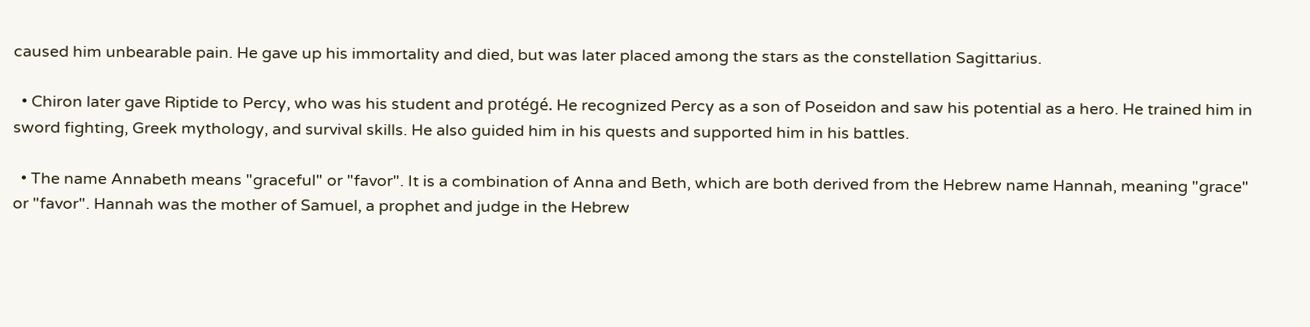caused him unbearable pain. He gave up his immortality and died, but was later placed among the stars as the constellation Sagittarius.

  • Chiron later gave Riptide to Percy, who was his student and protégé. He recognized Percy as a son of Poseidon and saw his potential as a hero. He trained him in sword fighting, Greek mythology, and survival skills. He also guided him in his quests and supported him in his battles.

  • The name Annabeth means "graceful" or "favor". It is a combination of Anna and Beth, which are both derived from the Hebrew name Hannah, meaning "grace" or "favor". Hannah was the mother of Samuel, a prophet and judge in the Hebrew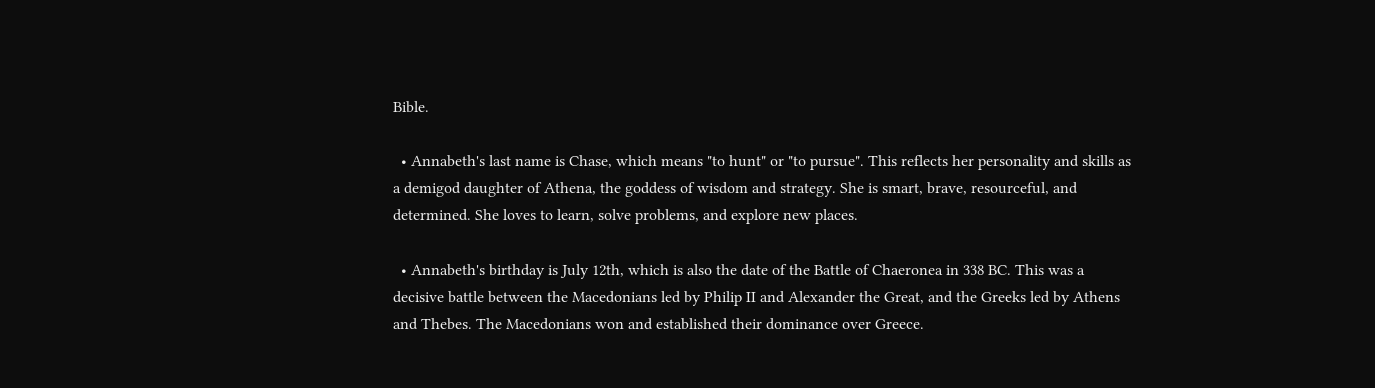Bible.

  • Annabeth's last name is Chase, which means "to hunt" or "to pursue". This reflects her personality and skills as a demigod daughter of Athena, the goddess of wisdom and strategy. She is smart, brave, resourceful, and determined. She loves to learn, solve problems, and explore new places.

  • Annabeth's birthday is July 12th, which is also the date of the Battle of Chaeronea in 338 BC. This was a decisive battle between the Macedonians led by Philip II and Alexander the Great, and the Greeks led by Athens and Thebes. The Macedonians won and established their dominance over Greece.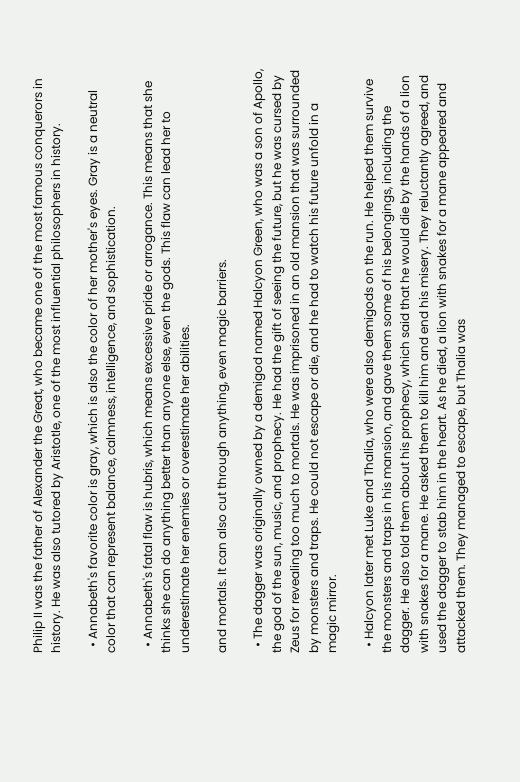Philip II was the father of Alexander the Great, who became one of the most famous conquerors in history. He was also tutored by Aristotle, one of the most influential philosophers in history.

  • Annabeth's favorite color is gray, which is also the color of her mother's eyes. Gray is a neutral color that can represent balance, calmness, intelligence, and sophistication.

  • Annabeth's fatal flaw is hubris, which means excessive pride or arrogance. This means that she thinks she can do anything better than anyone else, even the gods. This flaw can lead her to underestimate her enemies or overestimate her abilities.

and mortals. It can also cut through anything, even magic barriers.

  • The dagger was originally owned by a demigod named Halcyon Green, who was a son of Apollo, the god of the sun, music, and prophecy. He had the gift of seeing the future, but he was cursed by Zeus for revealing too much to mortals. He was imprisoned in an old mansion that was surrounded by monsters and traps. He could not escape or die, and he had to watch his future unfold in a magic mirror.

  • Halcyon later met Luke and Thalia, who were also demigods on the run. He helped them survive the monsters and traps in his mansion, and gave them some of his belongings, including the dagger. He also told them about his prophecy, which said that he would die by the hands of a lion with snakes for a mane. He asked them to kill him and end his misery. They reluctantly agreed, and used the dagger to stab him in the heart. As he died, a lion with snakes for a mane appeared and attacked them. They managed to escape, but Thalia was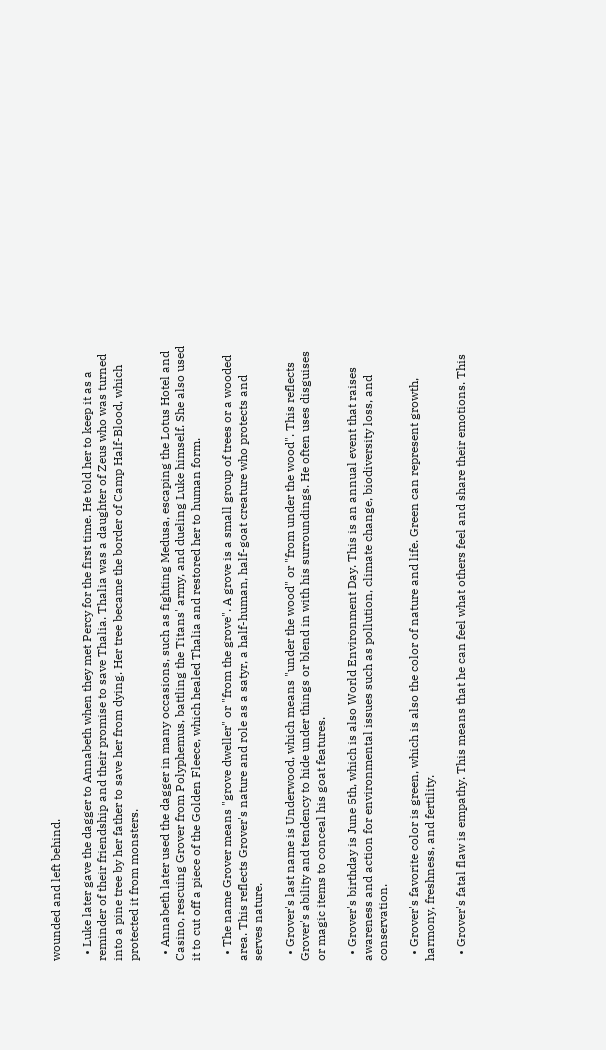wounded and left behind.

  • Luke later gave the dagger to Annabeth when they met Percy for the first time. He told her to keep it as a reminder of their friendship and their promise to save Thalia. Thalia was a daughter of Zeus who was turned into a pine tree by her father to save her from dying. Her tree became the border of Camp Half-Blood, which protected it from monsters.

  • Annabeth later used the dagger in many occasions, such as fighting Medusa, escaping the Lotus Hotel and Casino, rescuing Grover from Polyphemus, battling the Titans' army, and dueling Luke himself. She also used it to cut off a piece of the Golden Fleece, which healed Thalia and restored her to human form.

  • The name Grover means "grove dweller" or "from the grove". A grove is a small group of trees or a wooded area. This reflects Grover's nature and role as a satyr, a half-human, half-goat creature who protects and serves nature.

  • Grover's last name is Underwood, which means "under the wood" or "from under the wood". This reflects Grover's ability and tendency to hide under things or blend in with his surroundings. He often uses disguises or magic items to conceal his goat features.

  • Grover's birthday is June 5th, which is also World Environment Day. This is an annual event that raises awareness and action for environmental issues such as pollution, climate change, biodiversity loss, and conservation.

  • Grover's favorite color is green, which is also the color of nature and life. Green can represent growth, harmony, freshness, and fertility.

  • Grover's fatal flaw is empathy. This means that he can feel what others feel and share their emotions. This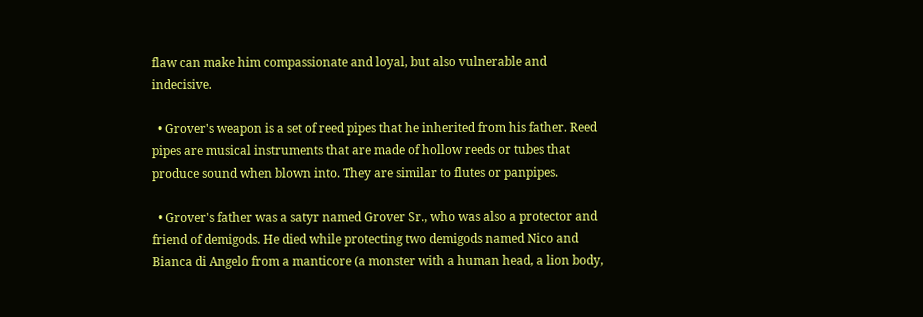flaw can make him compassionate and loyal, but also vulnerable and indecisive.

  • Grover's weapon is a set of reed pipes that he inherited from his father. Reed pipes are musical instruments that are made of hollow reeds or tubes that produce sound when blown into. They are similar to flutes or panpipes.

  • Grover's father was a satyr named Grover Sr., who was also a protector and friend of demigods. He died while protecting two demigods named Nico and Bianca di Angelo from a manticore (a monster with a human head, a lion body,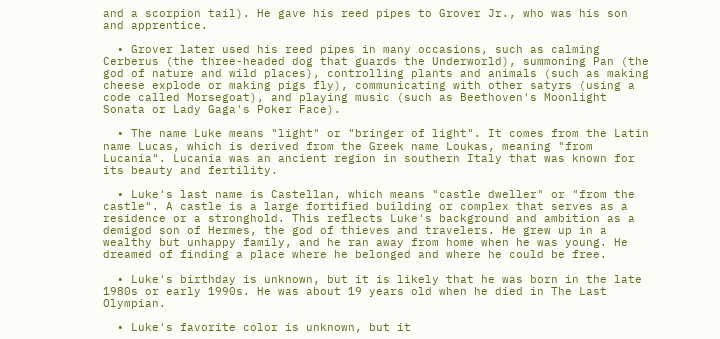and a scorpion tail). He gave his reed pipes to Grover Jr., who was his son and apprentice.

  • Grover later used his reed pipes in many occasions, such as calming Cerberus (the three-headed dog that guards the Underworld), summoning Pan (the god of nature and wild places), controlling plants and animals (such as making cheese explode or making pigs fly), communicating with other satyrs (using a code called Morsegoat), and playing music (such as Beethoven's Moonlight Sonata or Lady Gaga's Poker Face).

  • The name Luke means "light" or "bringer of light". It comes from the Latin name Lucas, which is derived from the Greek name Loukas, meaning "from Lucania". Lucania was an ancient region in southern Italy that was known for its beauty and fertility.

  • Luke's last name is Castellan, which means "castle dweller" or "from the castle". A castle is a large fortified building or complex that serves as a residence or a stronghold. This reflects Luke's background and ambition as a demigod son of Hermes, the god of thieves and travelers. He grew up in a wealthy but unhappy family, and he ran away from home when he was young. He dreamed of finding a place where he belonged and where he could be free.

  • Luke's birthday is unknown, but it is likely that he was born in the late 1980s or early 1990s. He was about 19 years old when he died in The Last Olympian.

  • Luke's favorite color is unknown, but it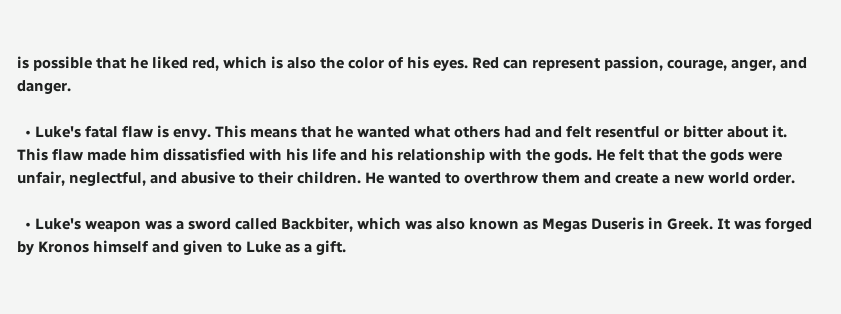is possible that he liked red, which is also the color of his eyes. Red can represent passion, courage, anger, and danger.

  • Luke's fatal flaw is envy. This means that he wanted what others had and felt resentful or bitter about it. This flaw made him dissatisfied with his life and his relationship with the gods. He felt that the gods were unfair, neglectful, and abusive to their children. He wanted to overthrow them and create a new world order.

  • Luke's weapon was a sword called Backbiter, which was also known as Megas Duseris in Greek. It was forged by Kronos himself and given to Luke as a gift.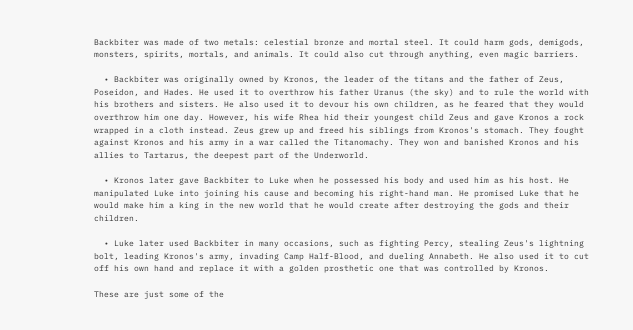Backbiter was made of two metals: celestial bronze and mortal steel. It could harm gods, demigods, monsters, spirits, mortals, and animals. It could also cut through anything, even magic barriers.

  • Backbiter was originally owned by Kronos, the leader of the titans and the father of Zeus, Poseidon, and Hades. He used it to overthrow his father Uranus (the sky) and to rule the world with his brothers and sisters. He also used it to devour his own children, as he feared that they would overthrow him one day. However, his wife Rhea hid their youngest child Zeus and gave Kronos a rock wrapped in a cloth instead. Zeus grew up and freed his siblings from Kronos's stomach. They fought against Kronos and his army in a war called the Titanomachy. They won and banished Kronos and his allies to Tartarus, the deepest part of the Underworld.

  • Kronos later gave Backbiter to Luke when he possessed his body and used him as his host. He manipulated Luke into joining his cause and becoming his right-hand man. He promised Luke that he would make him a king in the new world that he would create after destroying the gods and their children.

  • Luke later used Backbiter in many occasions, such as fighting Percy, stealing Zeus's lightning bolt, leading Kronos's army, invading Camp Half-Blood, and dueling Annabeth. He also used it to cut off his own hand and replace it with a golden prosthetic one that was controlled by Kronos.

These are just some of the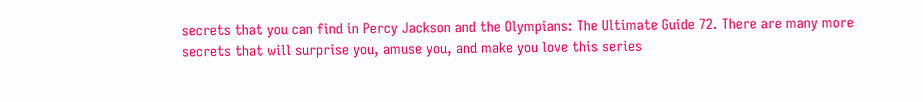secrets that you can find in Percy Jackson and the Olympians: The Ultimate Guide 72. There are many more secrets that will surprise you, amuse you, and make you love this series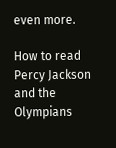even more.

How to read Percy Jackson and the Olympians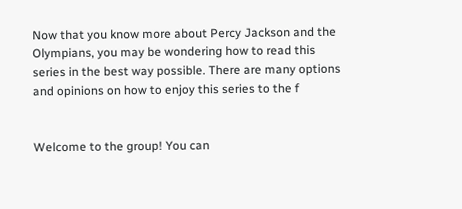Now that you know more about Percy Jackson and the Olympians, you may be wondering how to read this series in the best way possible. There are many options and opinions on how to enjoy this series to the f


Welcome to the group! You can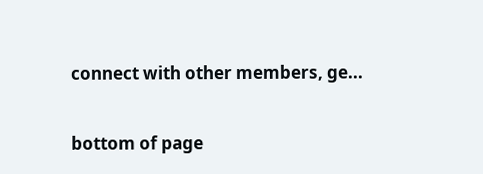connect with other members, ge...


bottom of page